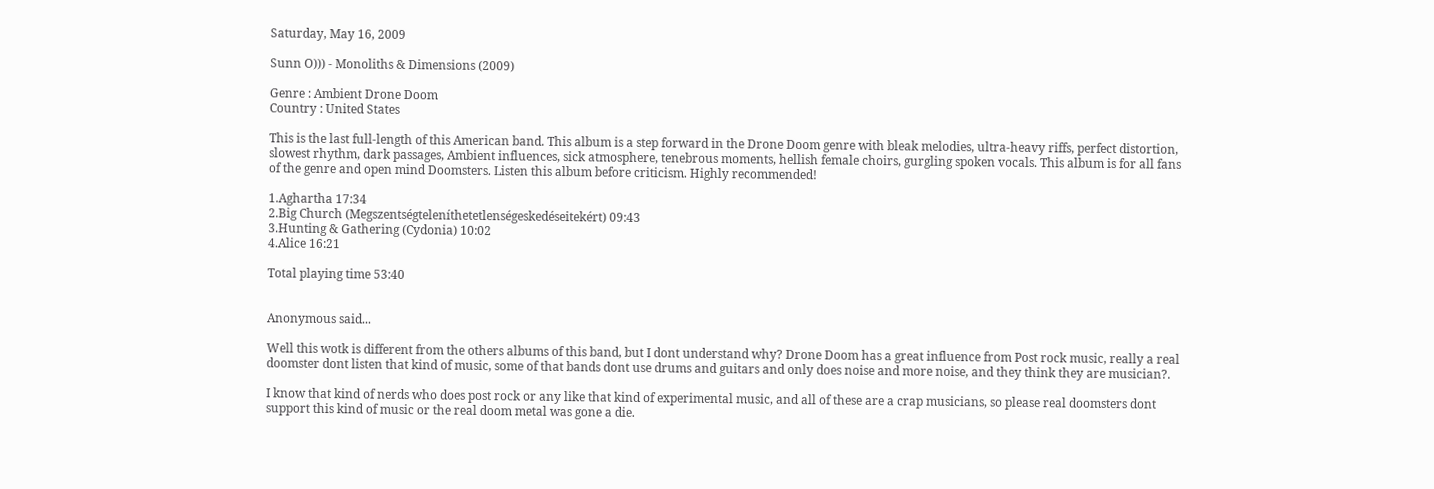Saturday, May 16, 2009

Sunn O))) - Monoliths & Dimensions (2009)

Genre : Ambient Drone Doom
Country : United States

This is the last full-length of this American band. This album is a step forward in the Drone Doom genre with bleak melodies, ultra-heavy riffs, perfect distortion, slowest rhythm, dark passages, Ambient influences, sick atmosphere, tenebrous moments, hellish female choirs, gurgling spoken vocals. This album is for all fans of the genre and open mind Doomsters. Listen this album before criticism. Highly recommended!

1.Aghartha 17:34
2.Big Church (Megszentségteleníthetetlenségeskedéseitekért) 09:43
3.Hunting & Gathering (Cydonia) 10:02
4.Alice 16:21

Total playing time 53:40


Anonymous said...

Well this wotk is different from the others albums of this band, but I dont understand why? Drone Doom has a great influence from Post rock music, really a real doomster dont listen that kind of music, some of that bands dont use drums and guitars and only does noise and more noise, and they think they are musician?.

I know that kind of nerds who does post rock or any like that kind of experimental music, and all of these are a crap musicians, so please real doomsters dont support this kind of music or the real doom metal was gone a die.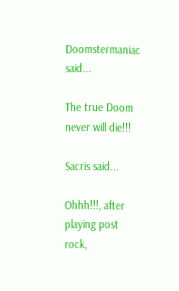Doomstermaniac said...

The true Doom never will die!!!

Sacris said...

Ohhh!!!, after playing post rock,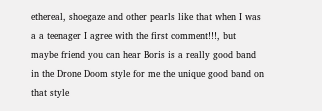ethereal, shoegaze and other pearls like that when I was a a teenager I agree with the first comment!!!, but maybe friend you can hear Boris is a really good band in the Drone Doom style for me the unique good band on that style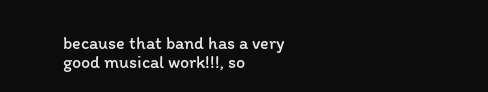because that band has a very good musical work!!!, so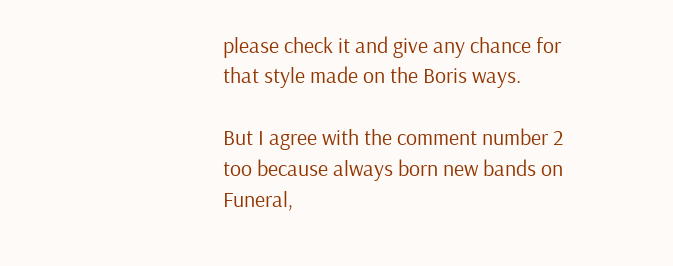please check it and give any chance for that style made on the Boris ways.

But I agree with the comment number 2 too because always born new bands on Funeral,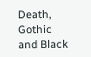Death, Gothic and Black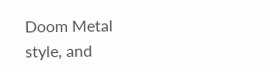Doom Metal style, and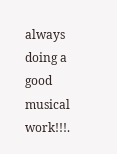always doing a good musical work!!!.